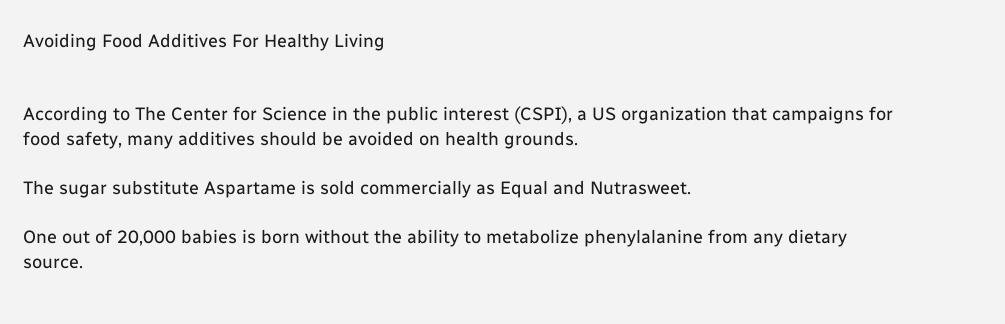Avoiding Food Additives For Healthy Living


According to The Center for Science in the public interest (CSPI), a US organization that campaigns for food safety, many additives should be avoided on health grounds.

The sugar substitute Aspartame is sold commercially as Equal and Nutrasweet.

One out of 20,000 babies is born without the ability to metabolize phenylalanine from any dietary source.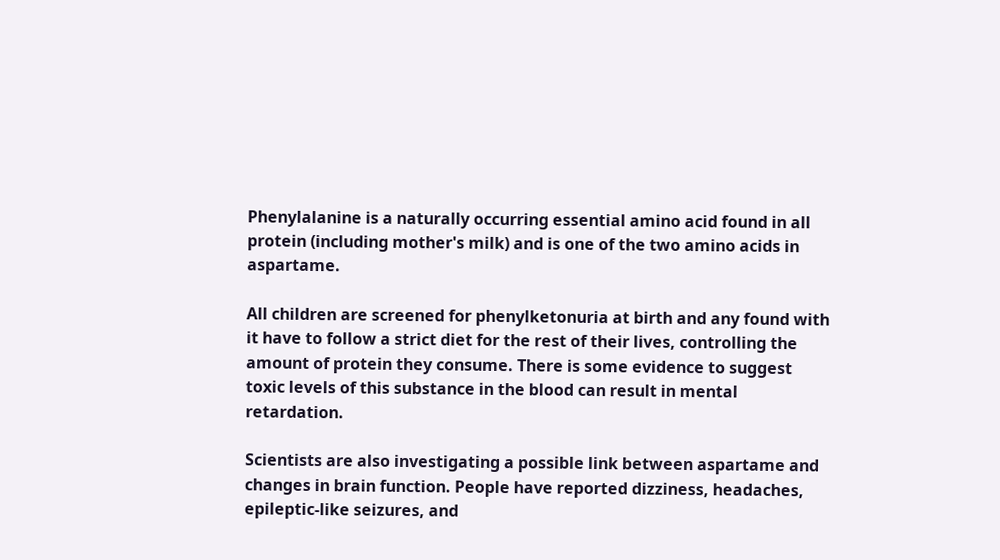Phenylalanine is a naturally occurring essential amino acid found in all protein (including mother's milk) and is one of the two amino acids in aspartame.

All children are screened for phenylketonuria at birth and any found with it have to follow a strict diet for the rest of their lives, controlling the amount of protein they consume. There is some evidence to suggest toxic levels of this substance in the blood can result in mental retardation.

Scientists are also investigating a possible link between aspartame and changes in brain function. People have reported dizziness, headaches, epileptic-like seizures, and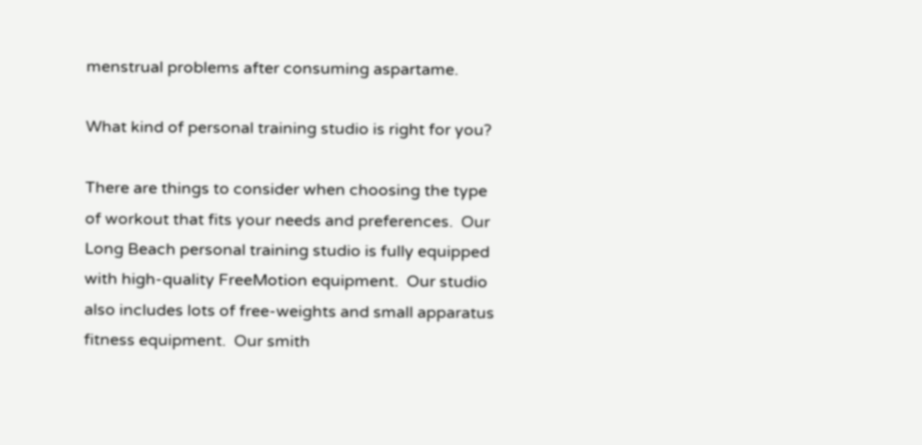menstrual problems after consuming aspartame.

What kind of personal training studio is right for you?

There are things to consider when choosing the type of workout that fits your needs and preferences.  Our Long Beach personal training studio is fully equipped with high-quality FreeMotion equipment.  Our studio also includes lots of free-weights and small apparatus fitness equipment.  Our smith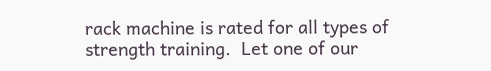rack machine is rated for all types of strength training.  Let one of our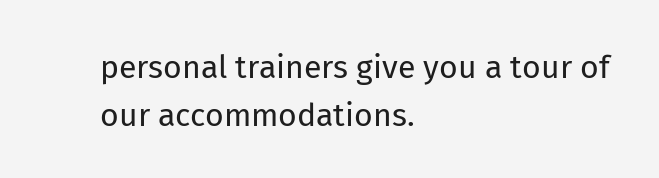personal trainers give you a tour of our accommodations.